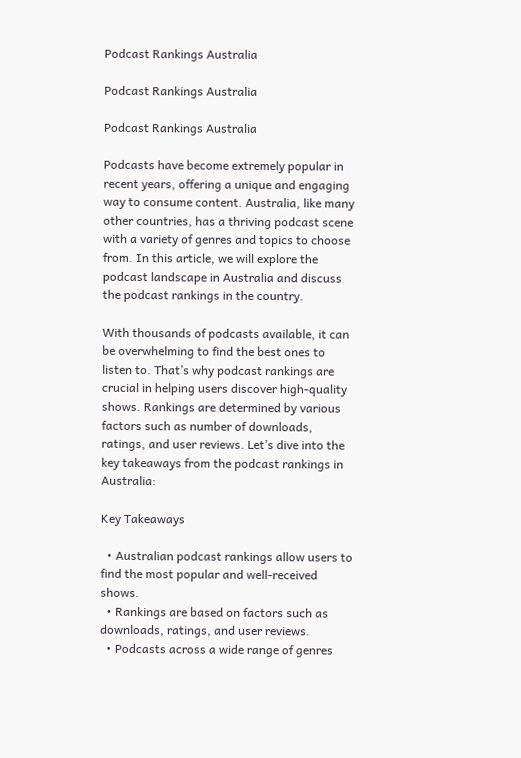Podcast Rankings Australia

Podcast Rankings Australia

Podcast Rankings Australia

Podcasts have become extremely popular in recent years, offering a unique and engaging way to consume content. Australia, like many other countries, has a thriving podcast scene with a variety of genres and topics to choose from. In this article, we will explore the podcast landscape in Australia and discuss the podcast rankings in the country.

With thousands of podcasts available, it can be overwhelming to find the best ones to listen to. That’s why podcast rankings are crucial in helping users discover high-quality shows. Rankings are determined by various factors such as number of downloads, ratings, and user reviews. Let’s dive into the key takeaways from the podcast rankings in Australia:

Key Takeaways

  • Australian podcast rankings allow users to find the most popular and well-received shows.
  • Rankings are based on factors such as downloads, ratings, and user reviews.
  • Podcasts across a wide range of genres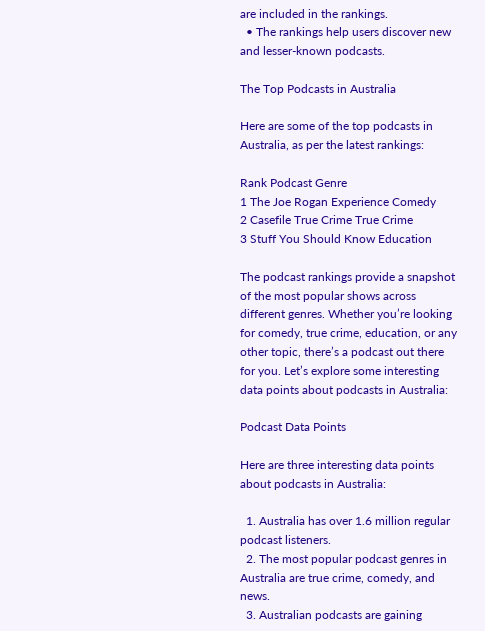are included in the rankings.
  • The rankings help users discover new and lesser-known podcasts.

The Top Podcasts in Australia

Here are some of the top podcasts in Australia, as per the latest rankings:

Rank Podcast Genre
1 The Joe Rogan Experience Comedy
2 Casefile True Crime True Crime
3 Stuff You Should Know Education

The podcast rankings provide a snapshot of the most popular shows across different genres. Whether you’re looking for comedy, true crime, education, or any other topic, there’s a podcast out there for you. Let’s explore some interesting data points about podcasts in Australia:

Podcast Data Points

Here are three interesting data points about podcasts in Australia:

  1. Australia has over 1.6 million regular podcast listeners.
  2. The most popular podcast genres in Australia are true crime, comedy, and news.
  3. Australian podcasts are gaining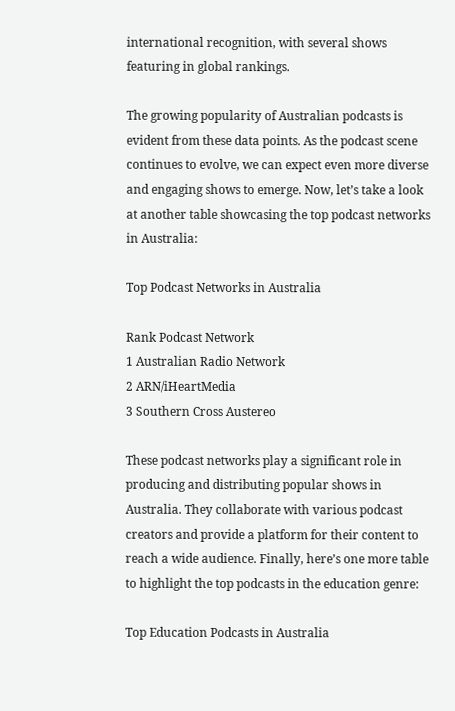international recognition, with several shows featuring in global rankings.

The growing popularity of Australian podcasts is evident from these data points. As the podcast scene continues to evolve, we can expect even more diverse and engaging shows to emerge. Now, let’s take a look at another table showcasing the top podcast networks in Australia:

Top Podcast Networks in Australia

Rank Podcast Network
1 Australian Radio Network
2 ARN/iHeartMedia
3 Southern Cross Austereo

These podcast networks play a significant role in producing and distributing popular shows in Australia. They collaborate with various podcast creators and provide a platform for their content to reach a wide audience. Finally, here’s one more table to highlight the top podcasts in the education genre:

Top Education Podcasts in Australia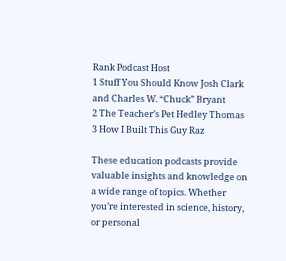Rank Podcast Host
1 Stuff You Should Know Josh Clark and Charles W. “Chuck” Bryant
2 The Teacher’s Pet Hedley Thomas
3 How I Built This Guy Raz

These education podcasts provide valuable insights and knowledge on a wide range of topics. Whether you’re interested in science, history, or personal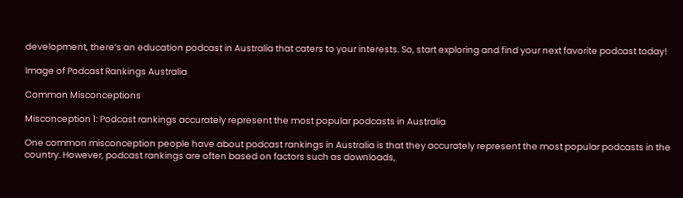development, there’s an education podcast in Australia that caters to your interests. So, start exploring and find your next favorite podcast today!

Image of Podcast Rankings Australia

Common Misconceptions

Misconception 1: Podcast rankings accurately represent the most popular podcasts in Australia

One common misconception people have about podcast rankings in Australia is that they accurately represent the most popular podcasts in the country. However, podcast rankings are often based on factors such as downloads,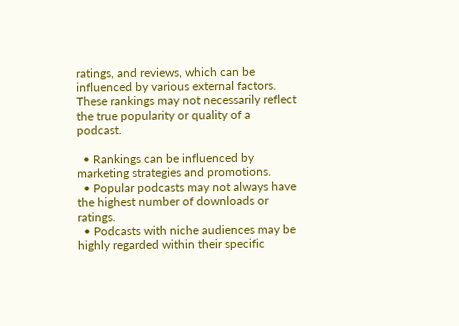ratings, and reviews, which can be influenced by various external factors. These rankings may not necessarily reflect the true popularity or quality of a podcast.

  • Rankings can be influenced by marketing strategies and promotions.
  • Popular podcasts may not always have the highest number of downloads or ratings.
  • Podcasts with niche audiences may be highly regarded within their specific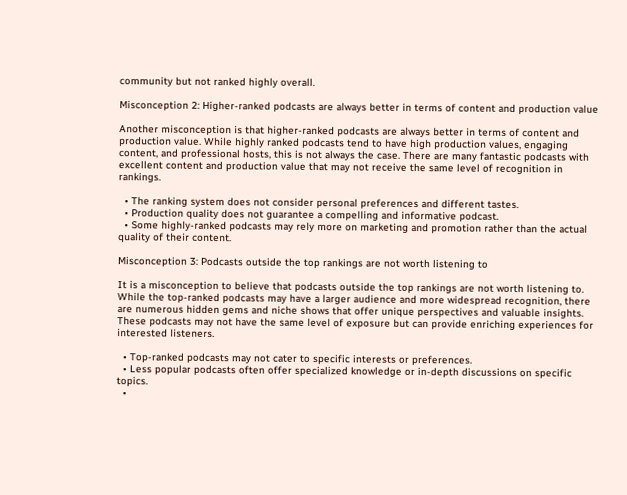community but not ranked highly overall.

Misconception 2: Higher-ranked podcasts are always better in terms of content and production value

Another misconception is that higher-ranked podcasts are always better in terms of content and production value. While highly ranked podcasts tend to have high production values, engaging content, and professional hosts, this is not always the case. There are many fantastic podcasts with excellent content and production value that may not receive the same level of recognition in rankings.

  • The ranking system does not consider personal preferences and different tastes.
  • Production quality does not guarantee a compelling and informative podcast.
  • Some highly-ranked podcasts may rely more on marketing and promotion rather than the actual quality of their content.

Misconception 3: Podcasts outside the top rankings are not worth listening to

It is a misconception to believe that podcasts outside the top rankings are not worth listening to. While the top-ranked podcasts may have a larger audience and more widespread recognition, there are numerous hidden gems and niche shows that offer unique perspectives and valuable insights. These podcasts may not have the same level of exposure but can provide enriching experiences for interested listeners.

  • Top-ranked podcasts may not cater to specific interests or preferences.
  • Less popular podcasts often offer specialized knowledge or in-depth discussions on specific topics.
  •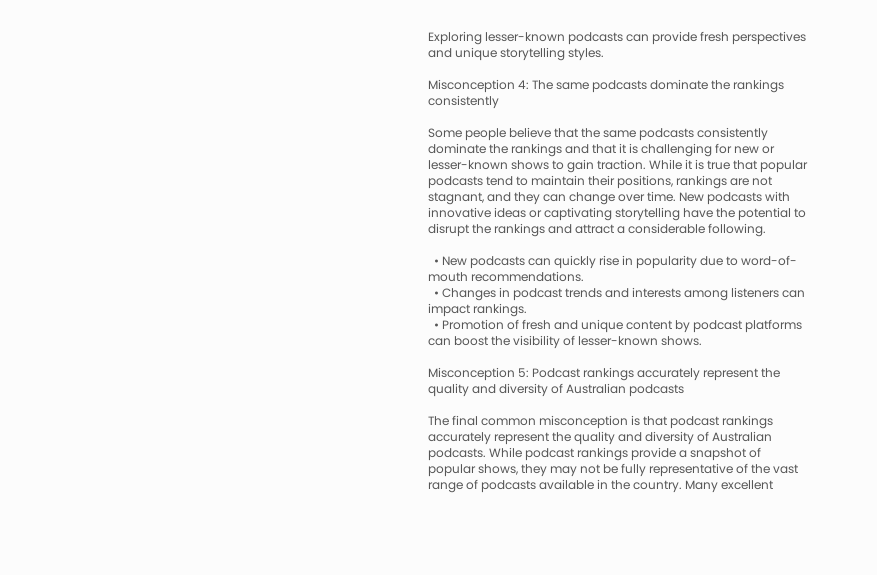Exploring lesser-known podcasts can provide fresh perspectives and unique storytelling styles.

Misconception 4: The same podcasts dominate the rankings consistently

Some people believe that the same podcasts consistently dominate the rankings and that it is challenging for new or lesser-known shows to gain traction. While it is true that popular podcasts tend to maintain their positions, rankings are not stagnant, and they can change over time. New podcasts with innovative ideas or captivating storytelling have the potential to disrupt the rankings and attract a considerable following.

  • New podcasts can quickly rise in popularity due to word-of-mouth recommendations.
  • Changes in podcast trends and interests among listeners can impact rankings.
  • Promotion of fresh and unique content by podcast platforms can boost the visibility of lesser-known shows.

Misconception 5: Podcast rankings accurately represent the quality and diversity of Australian podcasts

The final common misconception is that podcast rankings accurately represent the quality and diversity of Australian podcasts. While podcast rankings provide a snapshot of popular shows, they may not be fully representative of the vast range of podcasts available in the country. Many excellent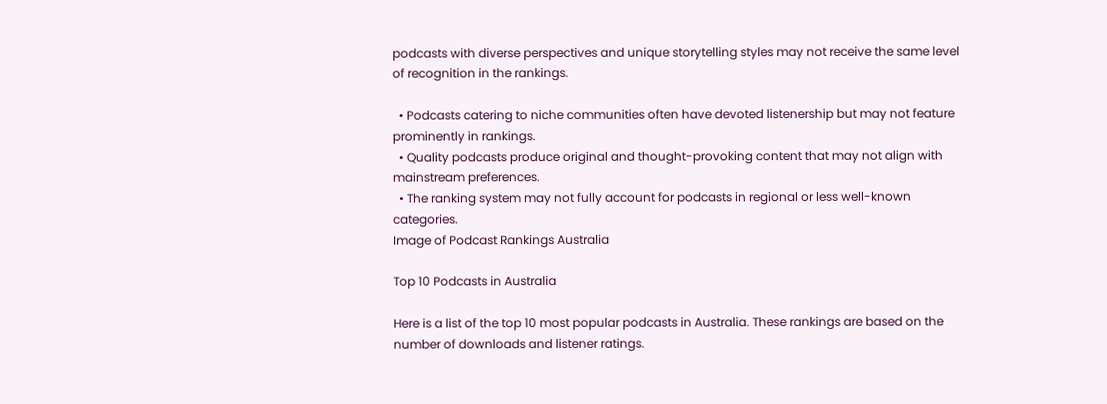podcasts with diverse perspectives and unique storytelling styles may not receive the same level of recognition in the rankings.

  • Podcasts catering to niche communities often have devoted listenership but may not feature prominently in rankings.
  • Quality podcasts produce original and thought-provoking content that may not align with mainstream preferences.
  • The ranking system may not fully account for podcasts in regional or less well-known categories.
Image of Podcast Rankings Australia

Top 10 Podcasts in Australia

Here is a list of the top 10 most popular podcasts in Australia. These rankings are based on the number of downloads and listener ratings.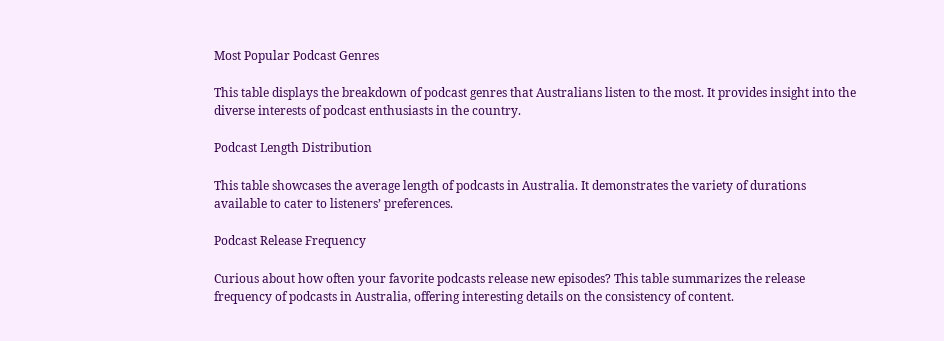Most Popular Podcast Genres

This table displays the breakdown of podcast genres that Australians listen to the most. It provides insight into the diverse interests of podcast enthusiasts in the country.

Podcast Length Distribution

This table showcases the average length of podcasts in Australia. It demonstrates the variety of durations available to cater to listeners’ preferences.

Podcast Release Frequency

Curious about how often your favorite podcasts release new episodes? This table summarizes the release frequency of podcasts in Australia, offering interesting details on the consistency of content.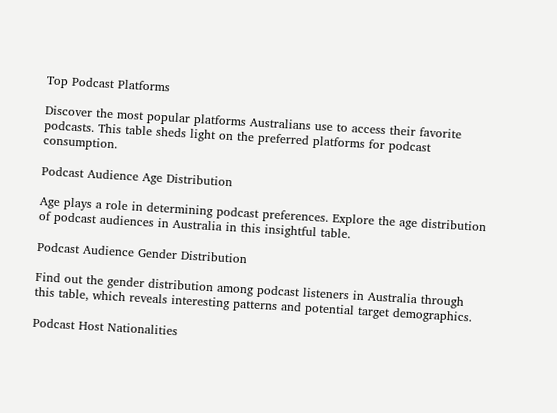Top Podcast Platforms

Discover the most popular platforms Australians use to access their favorite podcasts. This table sheds light on the preferred platforms for podcast consumption.

Podcast Audience Age Distribution

Age plays a role in determining podcast preferences. Explore the age distribution of podcast audiences in Australia in this insightful table.

Podcast Audience Gender Distribution

Find out the gender distribution among podcast listeners in Australia through this table, which reveals interesting patterns and potential target demographics.

Podcast Host Nationalities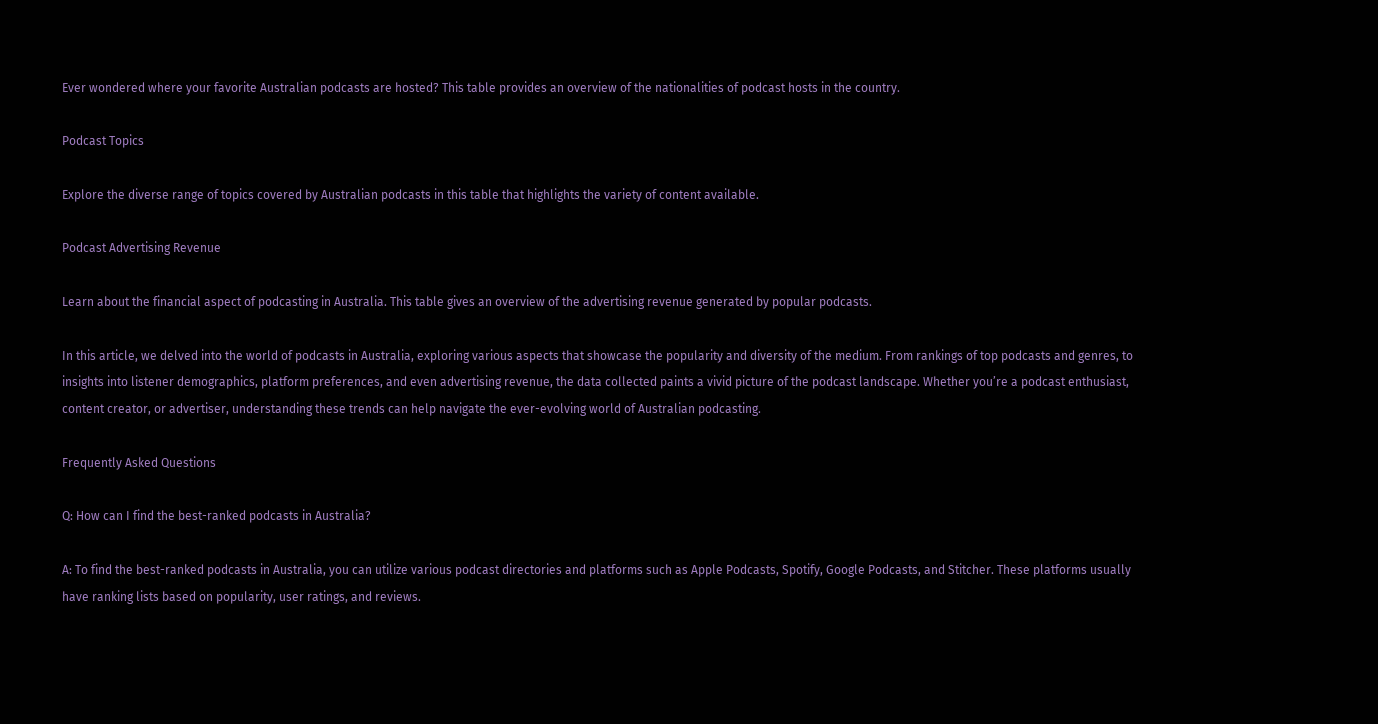Ever wondered where your favorite Australian podcasts are hosted? This table provides an overview of the nationalities of podcast hosts in the country.

Podcast Topics

Explore the diverse range of topics covered by Australian podcasts in this table that highlights the variety of content available.

Podcast Advertising Revenue

Learn about the financial aspect of podcasting in Australia. This table gives an overview of the advertising revenue generated by popular podcasts.

In this article, we delved into the world of podcasts in Australia, exploring various aspects that showcase the popularity and diversity of the medium. From rankings of top podcasts and genres, to insights into listener demographics, platform preferences, and even advertising revenue, the data collected paints a vivid picture of the podcast landscape. Whether you’re a podcast enthusiast, content creator, or advertiser, understanding these trends can help navigate the ever-evolving world of Australian podcasting.

Frequently Asked Questions

Q: How can I find the best-ranked podcasts in Australia?

A: To find the best-ranked podcasts in Australia, you can utilize various podcast directories and platforms such as Apple Podcasts, Spotify, Google Podcasts, and Stitcher. These platforms usually have ranking lists based on popularity, user ratings, and reviews.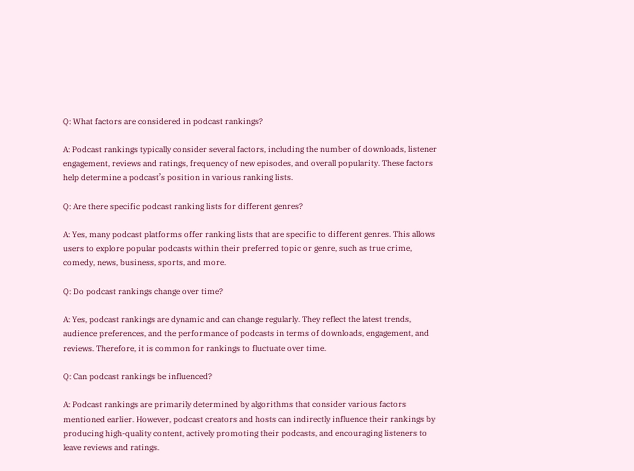Q: What factors are considered in podcast rankings?

A: Podcast rankings typically consider several factors, including the number of downloads, listener engagement, reviews and ratings, frequency of new episodes, and overall popularity. These factors help determine a podcast’s position in various ranking lists.

Q: Are there specific podcast ranking lists for different genres?

A: Yes, many podcast platforms offer ranking lists that are specific to different genres. This allows users to explore popular podcasts within their preferred topic or genre, such as true crime, comedy, news, business, sports, and more.

Q: Do podcast rankings change over time?

A: Yes, podcast rankings are dynamic and can change regularly. They reflect the latest trends, audience preferences, and the performance of podcasts in terms of downloads, engagement, and reviews. Therefore, it is common for rankings to fluctuate over time.

Q: Can podcast rankings be influenced?

A: Podcast rankings are primarily determined by algorithms that consider various factors mentioned earlier. However, podcast creators and hosts can indirectly influence their rankings by producing high-quality content, actively promoting their podcasts, and encouraging listeners to leave reviews and ratings.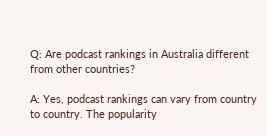Q: Are podcast rankings in Australia different from other countries?

A: Yes, podcast rankings can vary from country to country. The popularity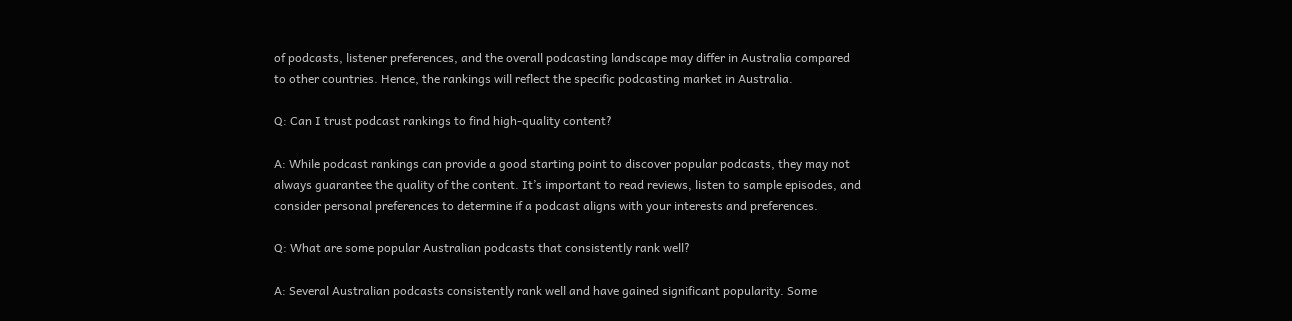of podcasts, listener preferences, and the overall podcasting landscape may differ in Australia compared to other countries. Hence, the rankings will reflect the specific podcasting market in Australia.

Q: Can I trust podcast rankings to find high-quality content?

A: While podcast rankings can provide a good starting point to discover popular podcasts, they may not always guarantee the quality of the content. It’s important to read reviews, listen to sample episodes, and consider personal preferences to determine if a podcast aligns with your interests and preferences.

Q: What are some popular Australian podcasts that consistently rank well?

A: Several Australian podcasts consistently rank well and have gained significant popularity. Some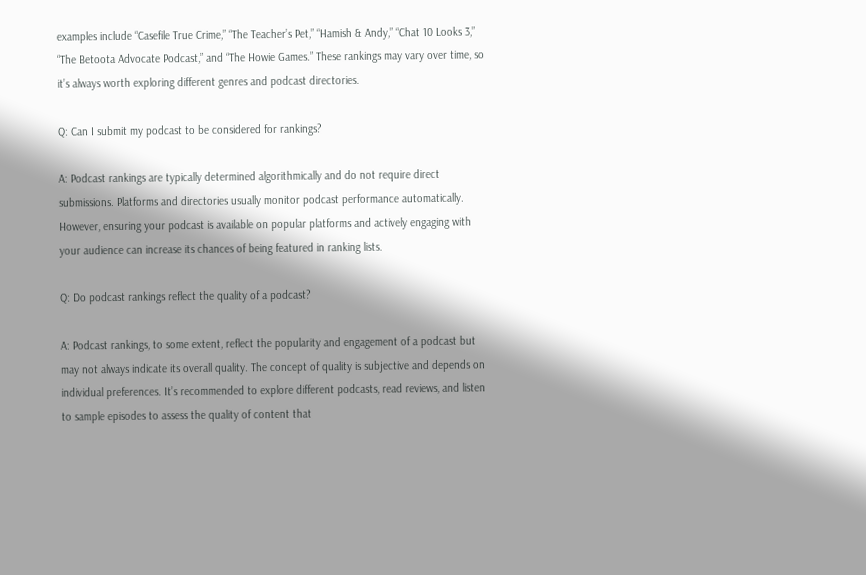examples include “Casefile True Crime,” “The Teacher’s Pet,” “Hamish & Andy,” “Chat 10 Looks 3,” “The Betoota Advocate Podcast,” and “The Howie Games.” These rankings may vary over time, so it’s always worth exploring different genres and podcast directories.

Q: Can I submit my podcast to be considered for rankings?

A: Podcast rankings are typically determined algorithmically and do not require direct submissions. Platforms and directories usually monitor podcast performance automatically. However, ensuring your podcast is available on popular platforms and actively engaging with your audience can increase its chances of being featured in ranking lists.

Q: Do podcast rankings reflect the quality of a podcast?

A: Podcast rankings, to some extent, reflect the popularity and engagement of a podcast but may not always indicate its overall quality. The concept of quality is subjective and depends on individual preferences. It’s recommended to explore different podcasts, read reviews, and listen to sample episodes to assess the quality of content that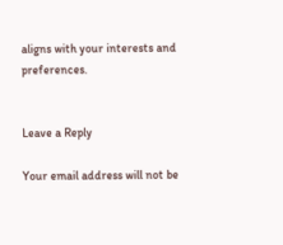aligns with your interests and preferences.


Leave a Reply

Your email address will not be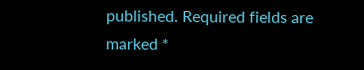published. Required fields are marked *